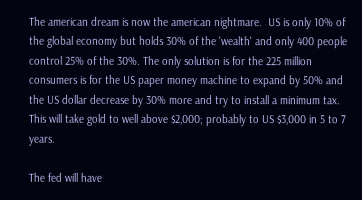The american dream is now the american nightmare.  US is only 10% of the global economy but holds 30% of the 'wealth' and only 400 people control 25% of the 30%. The only solution is for the 225 million consumers is for the US paper money machine to expand by 50% and the US dollar decrease by 30% more and try to install a minimum tax.   This will take gold to well above $2,000; probably to US $3,000 in 5 to 7 years.

The fed will have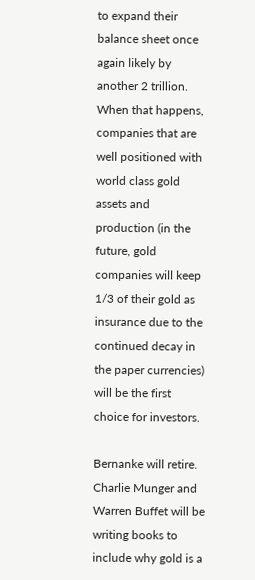to expand their balance sheet once again likely by another 2 trillion.  When that happens, companies that are well positioned with world class gold assets and production (in the future, gold companies will keep 1/3 of their gold as insurance due to the continued decay in the paper currencies) will be the first choice for investors.

Bernanke will retire.  Charlie Munger and Warren Buffet will be writing books to include why gold is a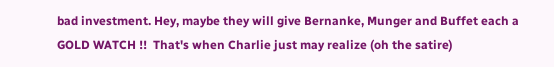bad investment. Hey, maybe they will give Bernanke, Munger and Buffet each a GOLD WATCH !!  That's when Charlie just may realize (oh the satire)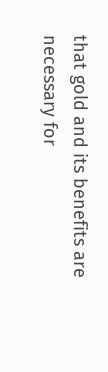that gold and its benefits are necessary for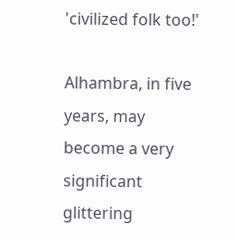'civilized folk too!'

Alhambra, in five years, may become a very significant glittering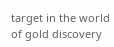target in the world of gold discovery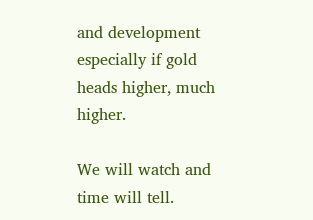and development especially if gold heads higher, much higher.

We will watch and time will tell.